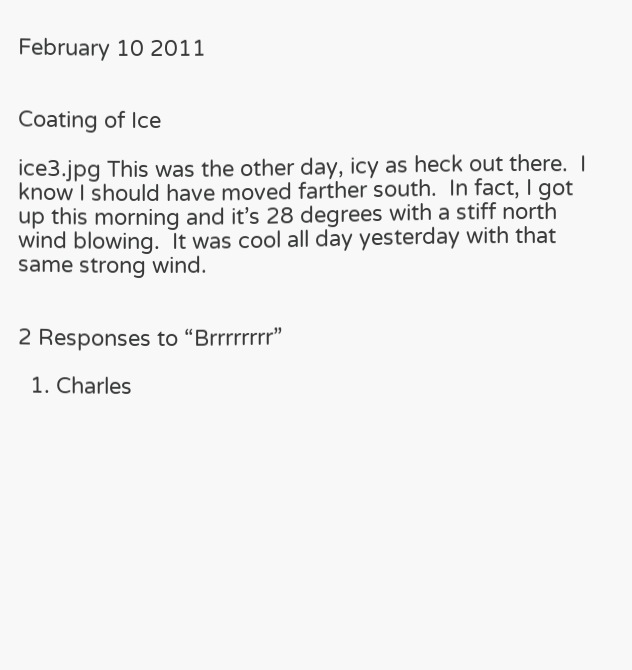February 10 2011


Coating of Ice

ice3.jpg This was the other day, icy as heck out there.  I know I should have moved farther south.  In fact, I got up this morning and it’s 28 degrees with a stiff north wind blowing.  It was cool all day yesterday with that same strong wind.


2 Responses to “Brrrrrrrr”

  1. Charles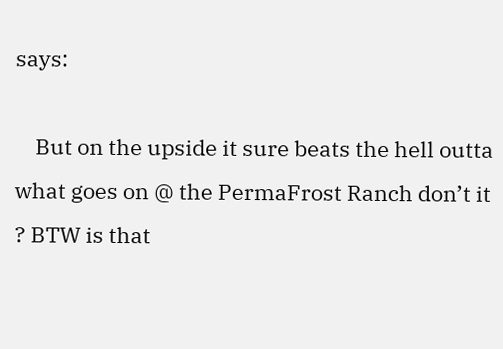says:

    But on the upside it sure beats the hell outta what goes on @ the PermaFrost Ranch don’t it ? BTW is that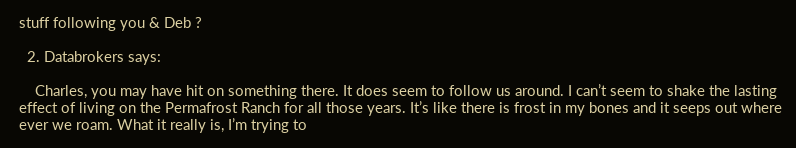stuff following you & Deb ?

  2. Databrokers says:

    Charles, you may have hit on something there. It does seem to follow us around. I can’t seem to shake the lasting effect of living on the Permafrost Ranch for all those years. It’s like there is frost in my bones and it seeps out where ever we roam. What it really is, I’m trying to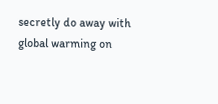secretly do away with global warming on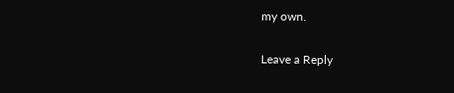my own.

Leave a Reply